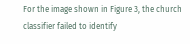For the image shown in Figure 3, the church classifier failed to identify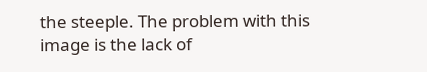the steeple. The problem with this image is the lack of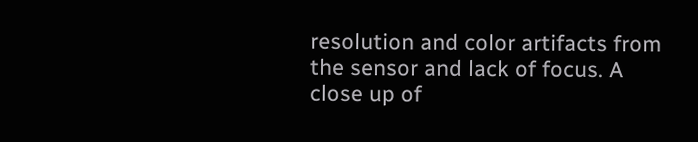resolution and color artifacts from the sensor and lack of focus. A close up of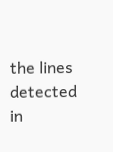the lines detected in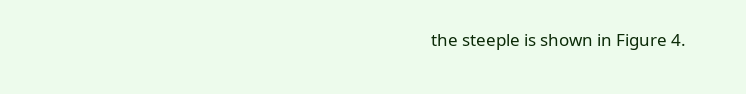the steeple is shown in Figure 4.